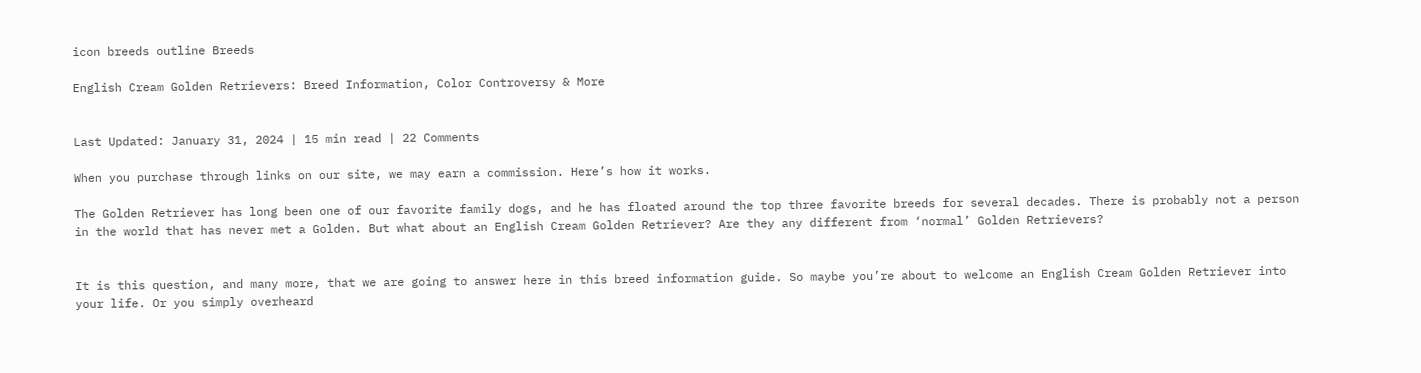icon breeds outline Breeds

English Cream Golden Retrievers: Breed Information, Color Controversy & More


Last Updated: January 31, 2024 | 15 min read | 22 Comments

When you purchase through links on our site, we may earn a commission. Here’s how it works.

The Golden Retriever has long been one of our favorite family dogs, and he has floated around the top three favorite breeds for several decades. There is probably not a person in the world that has never met a Golden. But what about an English Cream Golden Retriever? Are they any different from ‘normal’ Golden Retrievers?


It is this question, and many more, that we are going to answer here in this breed information guide. So maybe you’re about to welcome an English Cream Golden Retriever into your life. Or you simply overheard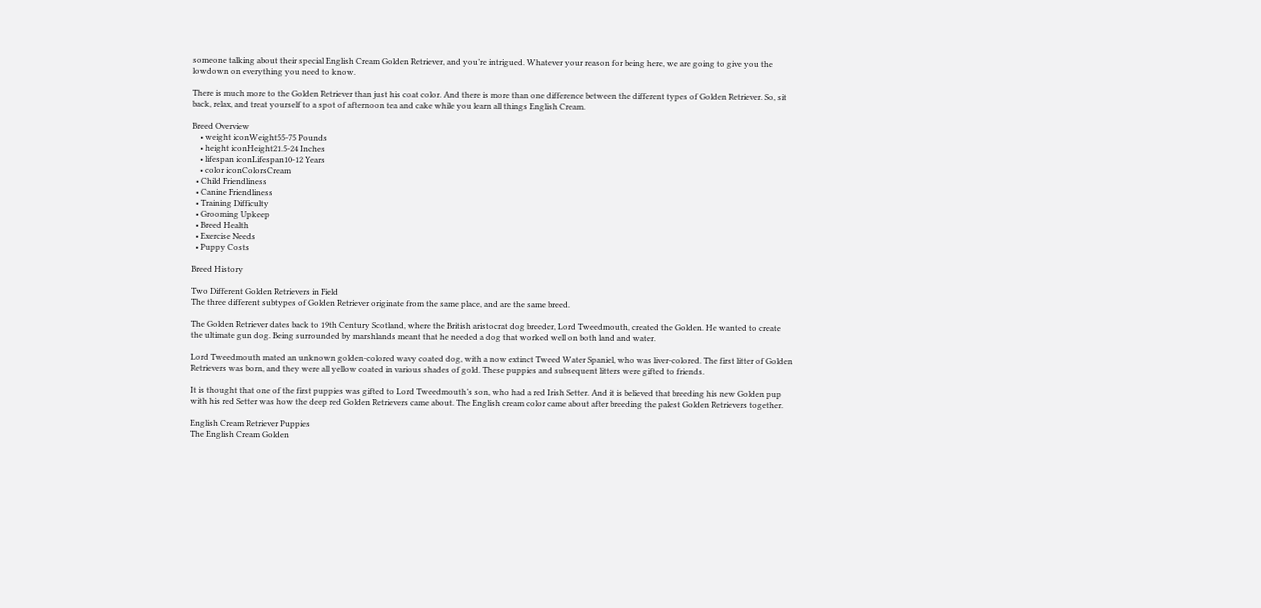someone talking about their special English Cream Golden Retriever, and you’re intrigued. Whatever your reason for being here, we are going to give you the lowdown on everything you need to know.

There is much more to the Golden Retriever than just his coat color. And there is more than one difference between the different types of Golden Retriever. So, sit back, relax, and treat yourself to a spot of afternoon tea and cake while you learn all things English Cream.

Breed Overview
    • weight iconWeight55-75 Pounds
    • height iconHeight21.5-24 Inches
    • lifespan iconLifespan10-12 Years
    • color iconColorsCream
  • Child Friendliness
  • Canine Friendliness
  • Training Difficulty
  • Grooming Upkeep
  • Breed Health
  • Exercise Needs
  • Puppy Costs

Breed History

Two Different Golden Retrievers in Field
The three different subtypes of Golden Retriever originate from the same place, and are the same breed.

The Golden Retriever dates back to 19th Century Scotland, where the British aristocrat dog breeder, Lord Tweedmouth, created the Golden. He wanted to create the ultimate gun dog. Being surrounded by marshlands meant that he needed a dog that worked well on both land and water.

Lord Tweedmouth mated an unknown golden-colored wavy coated dog, with a now extinct Tweed Water Spaniel, who was liver-colored. The first litter of Golden Retrievers was born, and they were all yellow coated in various shades of gold. These puppies and subsequent litters were gifted to friends.

It is thought that one of the first puppies was gifted to Lord Tweedmouth’s son, who had a red Irish Setter. And it is believed that breeding his new Golden pup with his red Setter was how the deep red Golden Retrievers came about. The English cream color came about after breeding the palest Golden Retrievers together.

English Cream Retriever Puppies
The English Cream Golden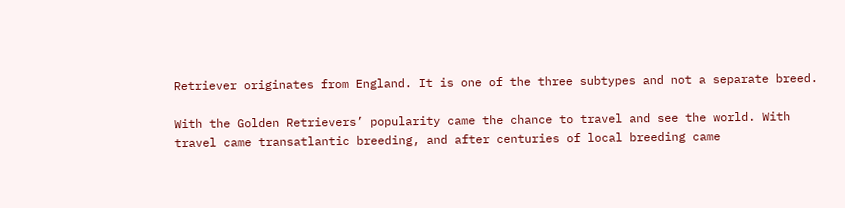Retriever originates from England. It is one of the three subtypes and not a separate breed.

With the Golden Retrievers’ popularity came the chance to travel and see the world. With travel came transatlantic breeding, and after centuries of local breeding came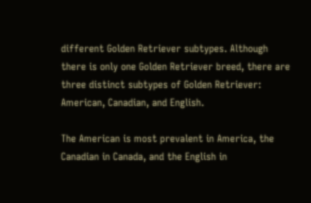different Golden Retriever subtypes. Although there is only one Golden Retriever breed, there are three distinct subtypes of Golden Retriever: American, Canadian, and English.

The American is most prevalent in America, the Canadian in Canada, and the English in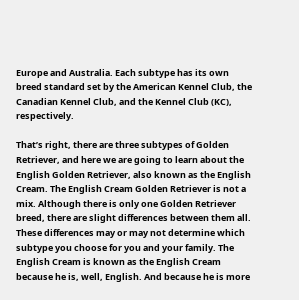Europe and Australia. Each subtype has its own breed standard set by the American Kennel Club, the Canadian Kennel Club, and the Kennel Club (KC), respectively.

That’s right, there are three subtypes of Golden Retriever, and here we are going to learn about the English Golden Retriever, also known as the English Cream. The English Cream Golden Retriever is not a mix. Although there is only one Golden Retriever breed, there are slight differences between them all. These differences may or may not determine which subtype you choose for you and your family. The English Cream is known as the English Cream because he is, well, English. And because he is more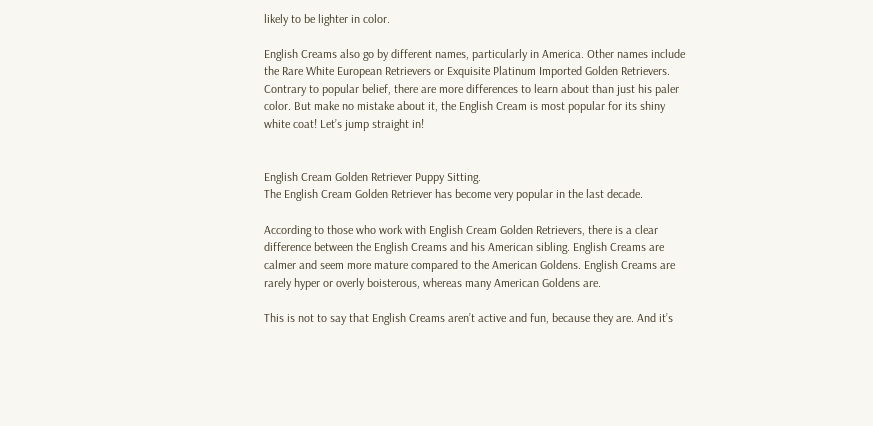likely to be lighter in color.

English Creams also go by different names, particularly in America. Other names include the Rare White European Retrievers or Exquisite Platinum Imported Golden Retrievers. Contrary to popular belief, there are more differences to learn about than just his paler color. But make no mistake about it, the English Cream is most popular for its shiny white coat! Let’s jump straight in!


English Cream Golden Retriever Puppy Sitting.
The English Cream Golden Retriever has become very popular in the last decade.

According to those who work with English Cream Golden Retrievers, there is a clear difference between the English Creams and his American sibling. English Creams are calmer and seem more mature compared to the American Goldens. English Creams are rarely hyper or overly boisterous, whereas many American Goldens are.

This is not to say that English Creams aren’t active and fun, because they are. And it’s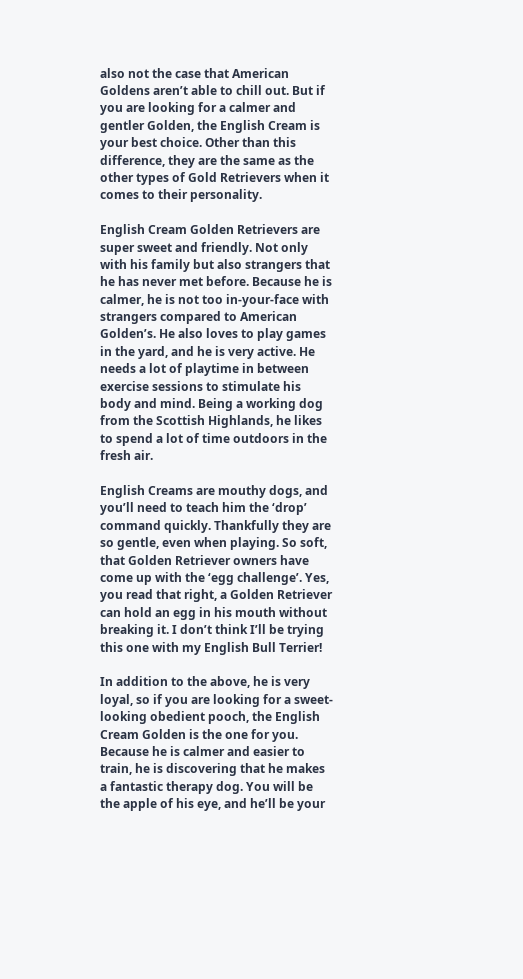also not the case that American Goldens aren’t able to chill out. But if you are looking for a calmer and gentler Golden, the English Cream is your best choice. Other than this difference, they are the same as the other types of Gold Retrievers when it comes to their personality.

English Cream Golden Retrievers are super sweet and friendly. Not only with his family but also strangers that he has never met before. Because he is calmer, he is not too in-your-face with strangers compared to American Golden’s. He also loves to play games in the yard, and he is very active. He needs a lot of playtime in between exercise sessions to stimulate his body and mind. Being a working dog from the Scottish Highlands, he likes to spend a lot of time outdoors in the fresh air.

English Creams are mouthy dogs, and you’ll need to teach him the ‘drop’ command quickly. Thankfully they are so gentle, even when playing. So soft, that Golden Retriever owners have come up with the ‘egg challenge’. Yes, you read that right, a Golden Retriever can hold an egg in his mouth without breaking it. I don’t think I’ll be trying this one with my English Bull Terrier!

In addition to the above, he is very loyal, so if you are looking for a sweet-looking obedient pooch, the English Cream Golden is the one for you. Because he is calmer and easier to train, he is discovering that he makes a fantastic therapy dog. You will be the apple of his eye, and he’ll be your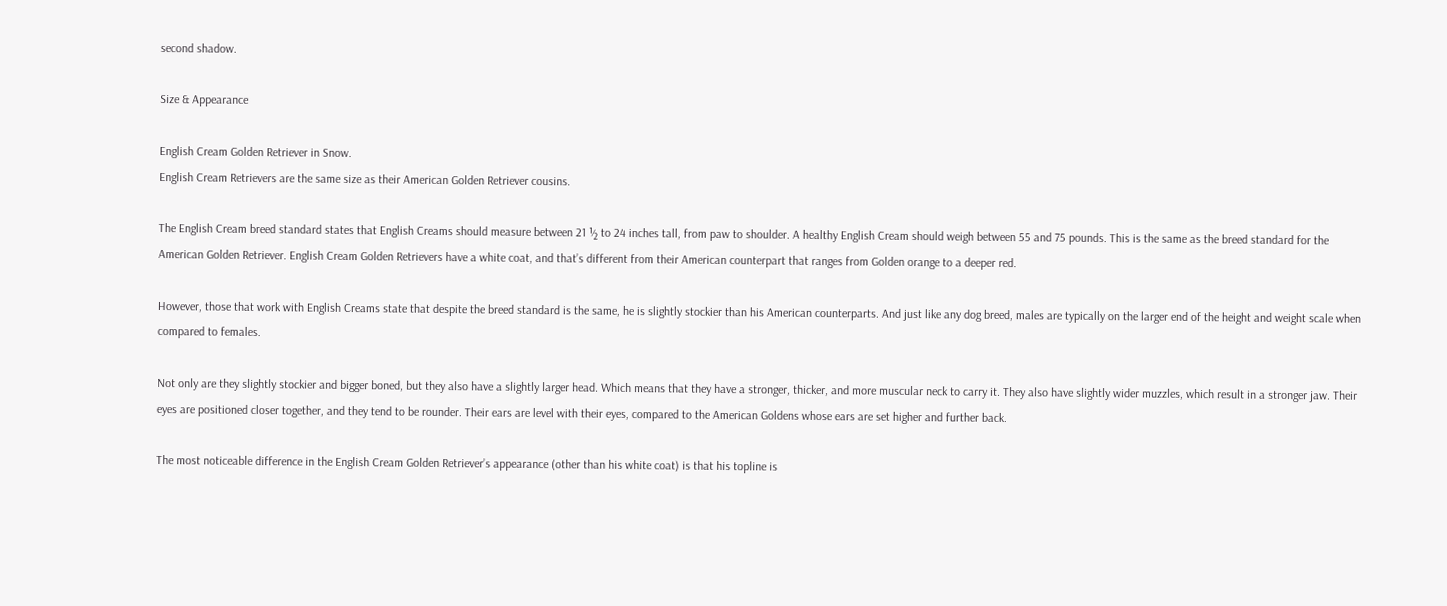second shadow.

Size & Appearance

English Cream Golden Retriever in Snow.
English Cream Retrievers are the same size as their American Golden Retriever cousins.

The English Cream breed standard states that English Creams should measure between 21 ½ to 24 inches tall, from paw to shoulder. A healthy English Cream should weigh between 55 and 75 pounds. This is the same as the breed standard for the American Golden Retriever. English Cream Golden Retrievers have a white coat, and that’s different from their American counterpart that ranges from Golden orange to a deeper red.

However, those that work with English Creams state that despite the breed standard is the same, he is slightly stockier than his American counterparts. And just like any dog breed, males are typically on the larger end of the height and weight scale when compared to females.

Not only are they slightly stockier and bigger boned, but they also have a slightly larger head. Which means that they have a stronger, thicker, and more muscular neck to carry it. They also have slightly wider muzzles, which result in a stronger jaw. Their eyes are positioned closer together, and they tend to be rounder. Their ears are level with their eyes, compared to the American Goldens whose ears are set higher and further back.

The most noticeable difference in the English Cream Golden Retriever’s appearance (other than his white coat) is that his topline is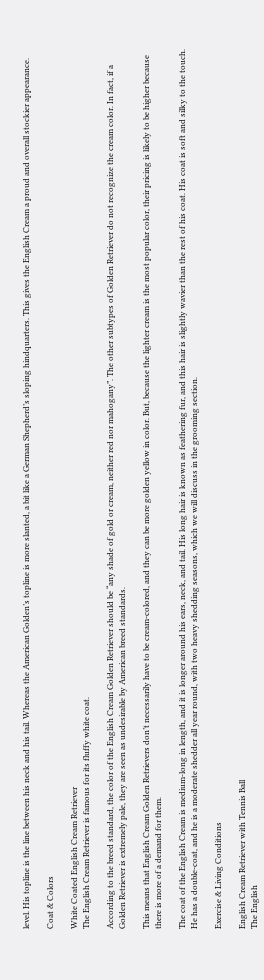level. His topline is the line between his neck and his tail. Whereas the American Golden’s topline is more slanted, a bit like a German Shepherd’s sloping hindquarters. This gives the English Cream a proud and overall stockier appearance.

Coat & Colors

White Coated English Cream Retriever
The English Cream Retriever is famous for its fluffy white coat.

According to the breed standard, the color of the English Cream Golden Retriever should be “any shade of gold or cream, neither red nor mahogany”. The other subtypes of Golden Retriever do not recognize the cream color. In fact, if a Golden Retriever is extremely pale, they are seen as undesirable by American breed standards.

This means that English Cream Golden Retrievers don’t necessarily have to be cream-colored, and they can be more golden yellow in color. But, because the lighter cream is the most popular color, their pricing is likely to be higher because there is more of a demand for them.

The coat of the English Cream is medium-long in length, and it is longer around his ears, neck, and tail. His long hair is known as feathering fur, and this hair is slightly wavier than the rest of his coat. His coat is soft and silky to the touch. He has a double-coat, and he is a moderate shedder all year round, with two heavy shedding seasons, which we will discuss in the grooming section.

Exercise & Living Conditions

English Cream Retriever with Tennis Ball
The English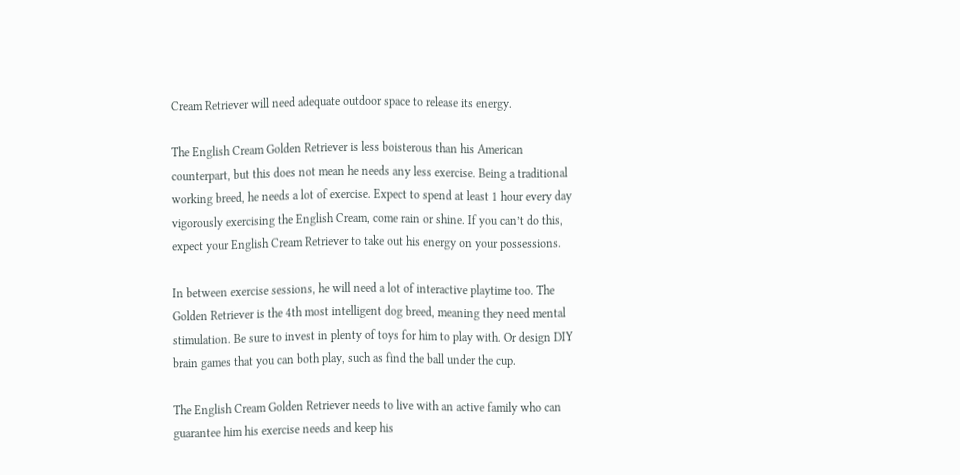Cream Retriever will need adequate outdoor space to release its energy.

The English Cream Golden Retriever is less boisterous than his American counterpart, but this does not mean he needs any less exercise. Being a traditional working breed, he needs a lot of exercise. Expect to spend at least 1 hour every day vigorously exercising the English Cream, come rain or shine. If you can’t do this, expect your English Cream Retriever to take out his energy on your possessions.

In between exercise sessions, he will need a lot of interactive playtime too. The Golden Retriever is the 4th most intelligent dog breed, meaning they need mental stimulation. Be sure to invest in plenty of toys for him to play with. Or design DIY brain games that you can both play, such as find the ball under the cup.

The English Cream Golden Retriever needs to live with an active family who can guarantee him his exercise needs and keep his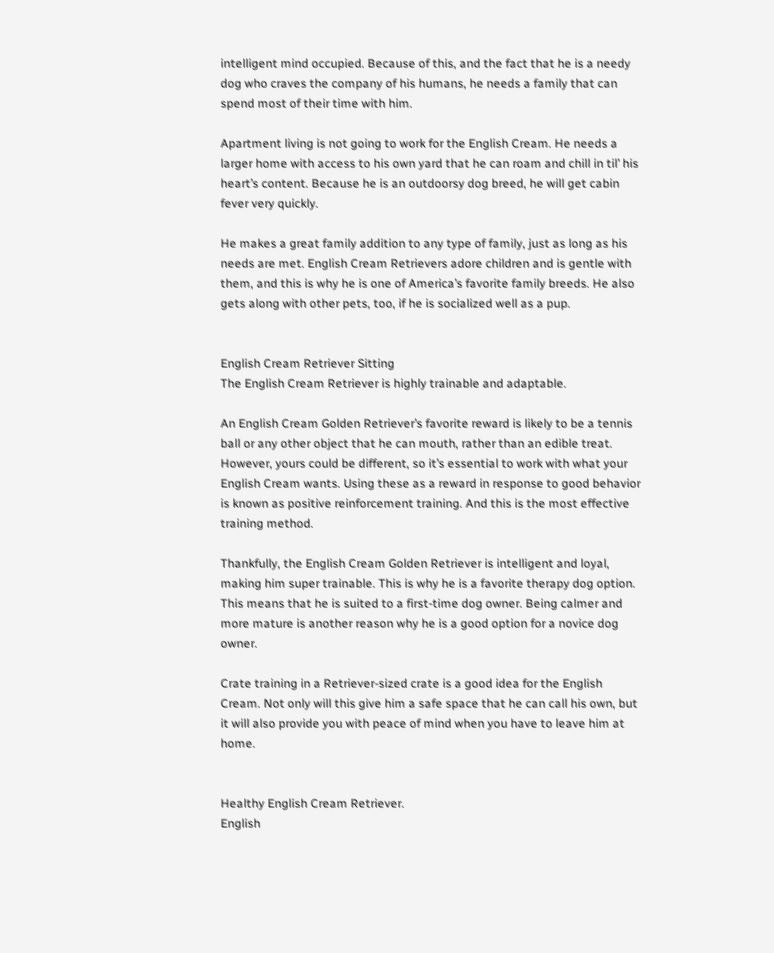intelligent mind occupied. Because of this, and the fact that he is a needy dog who craves the company of his humans, he needs a family that can spend most of their time with him.

Apartment living is not going to work for the English Cream. He needs a larger home with access to his own yard that he can roam and chill in til’ his heart’s content. Because he is an outdoorsy dog breed, he will get cabin fever very quickly.

He makes a great family addition to any type of family, just as long as his needs are met. English Cream Retrievers adore children and is gentle with them, and this is why he is one of America’s favorite family breeds. He also gets along with other pets, too, if he is socialized well as a pup.


English Cream Retriever Sitting
The English Cream Retriever is highly trainable and adaptable.

An English Cream Golden Retriever’s favorite reward is likely to be a tennis ball or any other object that he can mouth, rather than an edible treat. However, yours could be different, so it’s essential to work with what your English Cream wants. Using these as a reward in response to good behavior is known as positive reinforcement training. And this is the most effective training method.

Thankfully, the English Cream Golden Retriever is intelligent and loyal, making him super trainable. This is why he is a favorite therapy dog option. This means that he is suited to a first-time dog owner. Being calmer and more mature is another reason why he is a good option for a novice dog owner.

Crate training in a Retriever-sized crate is a good idea for the English Cream. Not only will this give him a safe space that he can call his own, but it will also provide you with peace of mind when you have to leave him at home.


Healthy English Cream Retriever.
English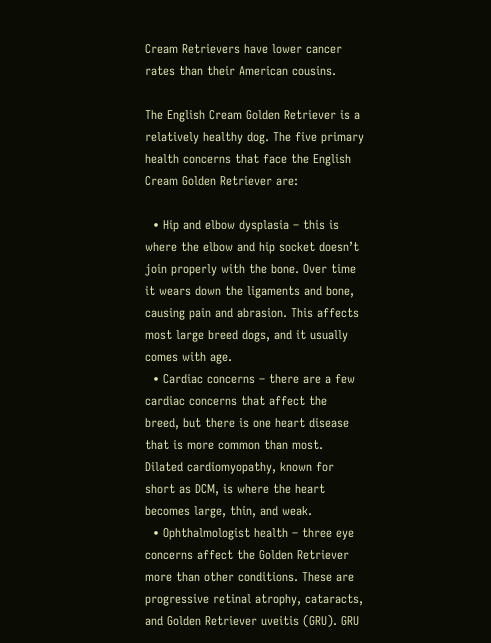Cream Retrievers have lower cancer rates than their American cousins.

The English Cream Golden Retriever is a relatively healthy dog. The five primary health concerns that face the English Cream Golden Retriever are:

  • Hip and elbow dysplasia – this is where the elbow and hip socket doesn’t join properly with the bone. Over time it wears down the ligaments and bone, causing pain and abrasion. This affects most large breed dogs, and it usually comes with age.
  • Cardiac concerns – there are a few cardiac concerns that affect the breed, but there is one heart disease that is more common than most. Dilated cardiomyopathy, known for short as DCM, is where the heart becomes large, thin, and weak.
  • Ophthalmologist health – three eye concerns affect the Golden Retriever more than other conditions. These are progressive retinal atrophy, cataracts, and Golden Retriever uveitis (GRU). GRU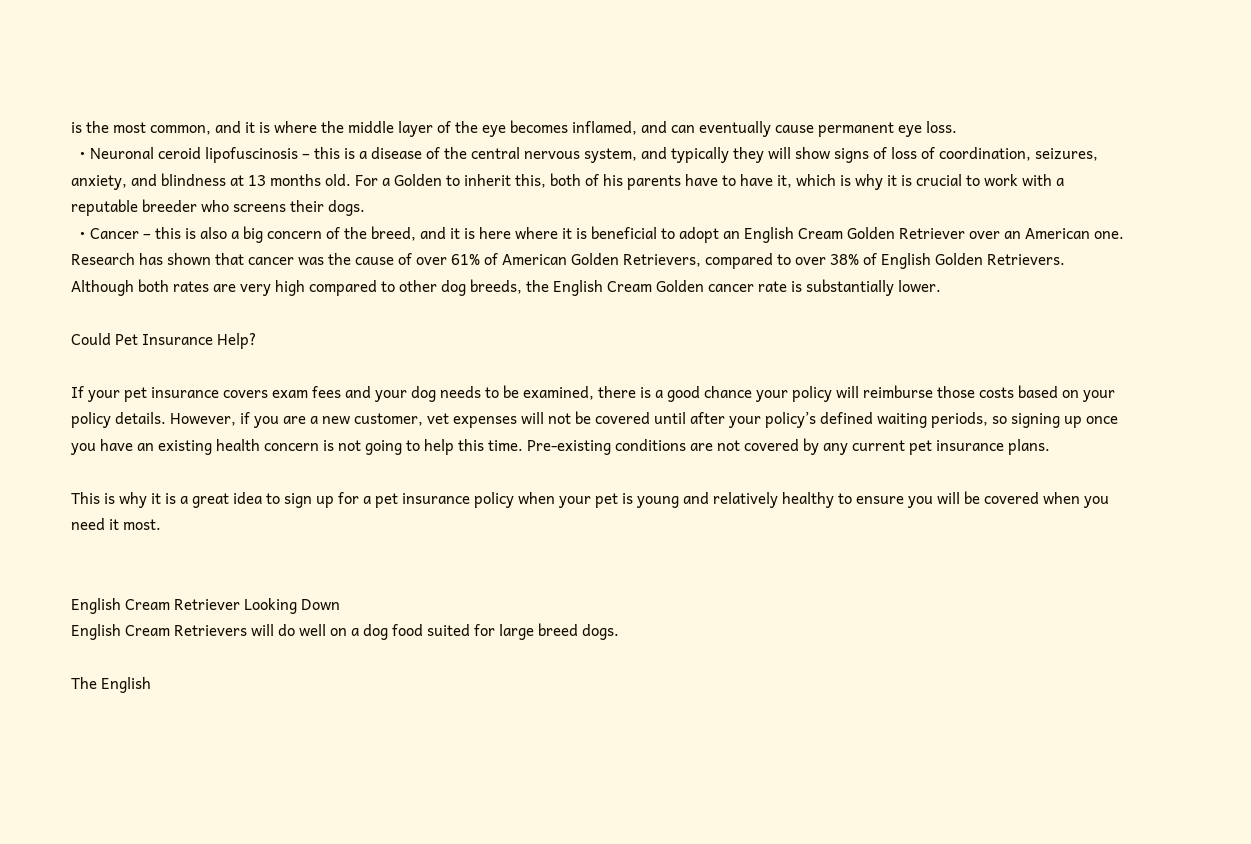is the most common, and it is where the middle layer of the eye becomes inflamed, and can eventually cause permanent eye loss.
  • Neuronal ceroid lipofuscinosis – this is a disease of the central nervous system, and typically they will show signs of loss of coordination, seizures, anxiety, and blindness at 13 months old. For a Golden to inherit this, both of his parents have to have it, which is why it is crucial to work with a reputable breeder who screens their dogs.
  • Cancer – this is also a big concern of the breed, and it is here where it is beneficial to adopt an English Cream Golden Retriever over an American one. Research has shown that cancer was the cause of over 61% of American Golden Retrievers, compared to over 38% of English Golden Retrievers. Although both rates are very high compared to other dog breeds, the English Cream Golden cancer rate is substantially lower.

Could Pet Insurance Help?

If your pet insurance covers exam fees and your dog needs to be examined, there is a good chance your policy will reimburse those costs based on your policy details. However, if you are a new customer, vet expenses will not be covered until after your policy’s defined waiting periods, so signing up once you have an existing health concern is not going to help this time. Pre-existing conditions are not covered by any current pet insurance plans.

This is why it is a great idea to sign up for a pet insurance policy when your pet is young and relatively healthy to ensure you will be covered when you need it most.


English Cream Retriever Looking Down
English Cream Retrievers will do well on a dog food suited for large breed dogs.

The English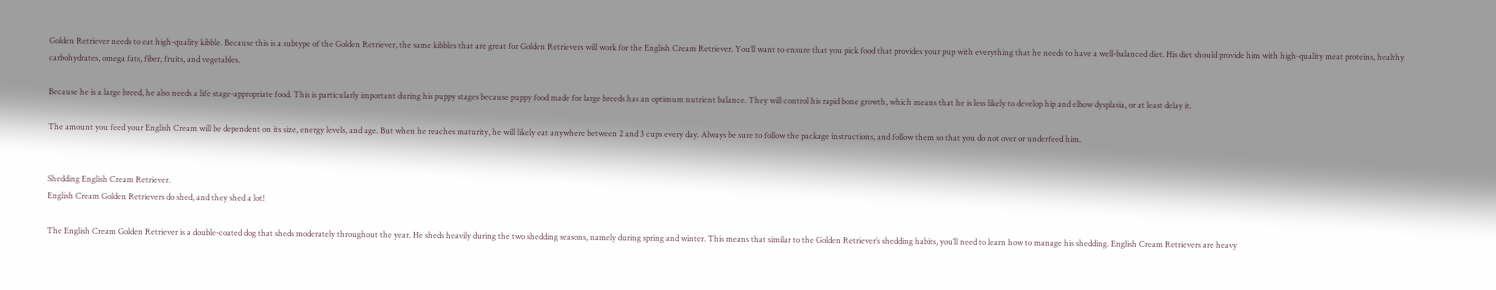Golden Retriever needs to eat high-quality kibble. Because this is a subtype of the Golden Retriever, the same kibbles that are great for Golden Retrievers will work for the English Cream Retriever. You’ll want to ensure that you pick food that provides your pup with everything that he needs to have a well-balanced diet. His diet should provide him with high-quality meat proteins, healthy carbohydrates, omega fats, fiber, fruits, and vegetables.

Because he is a large breed, he also needs a life stage-appropriate food. This is particularly important during his puppy stages because puppy food made for large breeds has an optimum nutrient balance. They will control his rapid bone growth, which means that he is less likely to develop hip and elbow dysplasia, or at least delay it.

The amount you feed your English Cream will be dependent on its size, energy levels, and age. But when he reaches maturity, he will likely eat anywhere between 2 and 3 cups every day. Always be sure to follow the package instructions, and follow them so that you do not over or underfeed him.


Shedding English Cream Retriever.
English Cream Golden Retrievers do shed, and they shed a lot!

The English Cream Golden Retriever is a double-coated dog that sheds moderately throughout the year. He sheds heavily during the two shedding seasons, namely during spring and winter. This means that similar to the Golden Retriever’s shedding habits, you’ll need to learn how to manage his shedding. English Cream Retrievers are heavy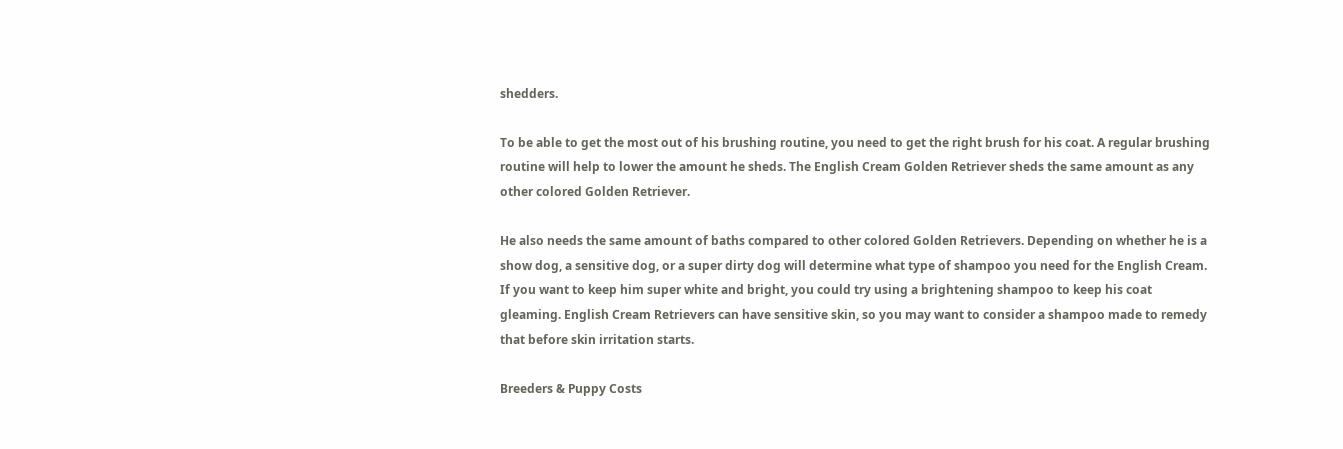shedders.

To be able to get the most out of his brushing routine, you need to get the right brush for his coat. A regular brushing routine will help to lower the amount he sheds. The English Cream Golden Retriever sheds the same amount as any other colored Golden Retriever.

He also needs the same amount of baths compared to other colored Golden Retrievers. Depending on whether he is a show dog, a sensitive dog, or a super dirty dog will determine what type of shampoo you need for the English Cream. If you want to keep him super white and bright, you could try using a brightening shampoo to keep his coat gleaming. English Cream Retrievers can have sensitive skin, so you may want to consider a shampoo made to remedy that before skin irritation starts.

Breeders & Puppy Costs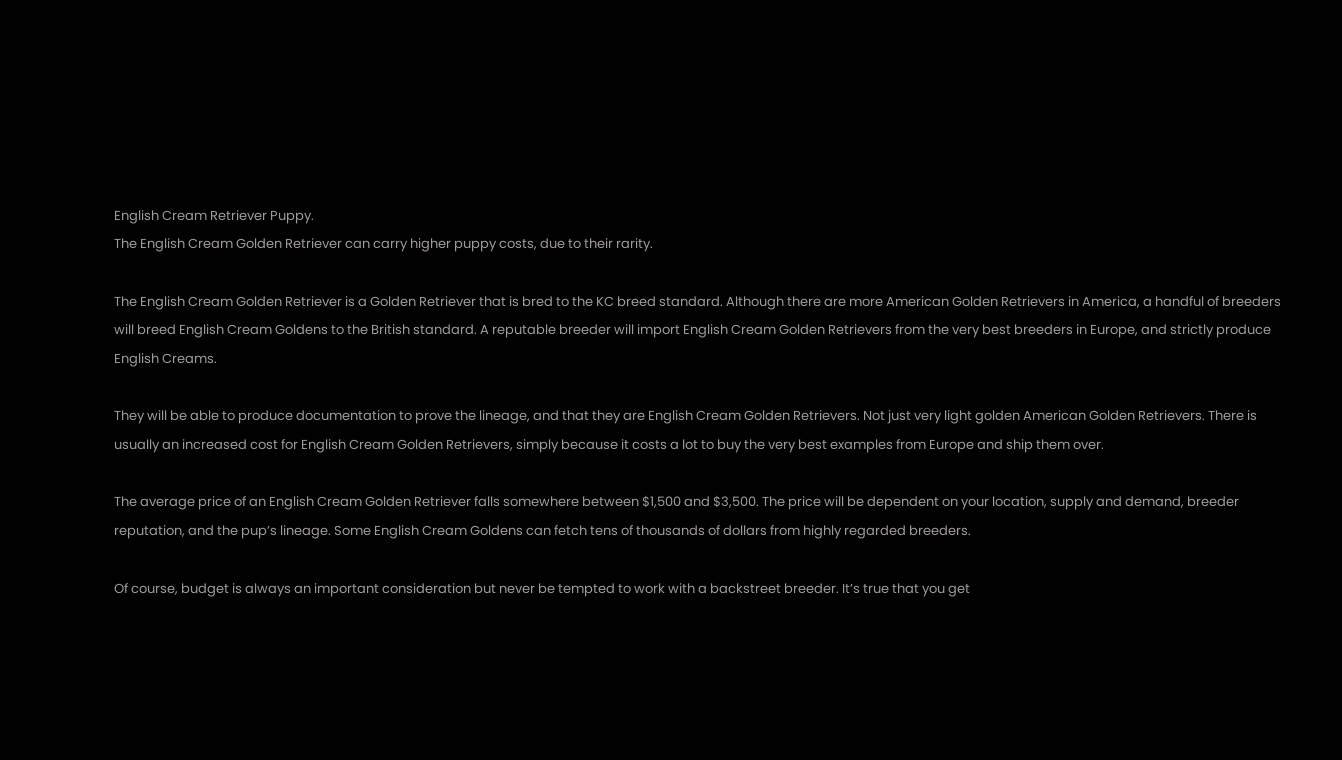English Cream Retriever Puppy.
The English Cream Golden Retriever can carry higher puppy costs, due to their rarity.

The English Cream Golden Retriever is a Golden Retriever that is bred to the KC breed standard. Although there are more American Golden Retrievers in America, a handful of breeders will breed English Cream Goldens to the British standard. A reputable breeder will import English Cream Golden Retrievers from the very best breeders in Europe, and strictly produce English Creams.

They will be able to produce documentation to prove the lineage, and that they are English Cream Golden Retrievers. Not just very light golden American Golden Retrievers. There is usually an increased cost for English Cream Golden Retrievers, simply because it costs a lot to buy the very best examples from Europe and ship them over.

The average price of an English Cream Golden Retriever falls somewhere between $1,500 and $3,500. The price will be dependent on your location, supply and demand, breeder reputation, and the pup’s lineage. Some English Cream Goldens can fetch tens of thousands of dollars from highly regarded breeders.

Of course, budget is always an important consideration but never be tempted to work with a backstreet breeder. It’s true that you get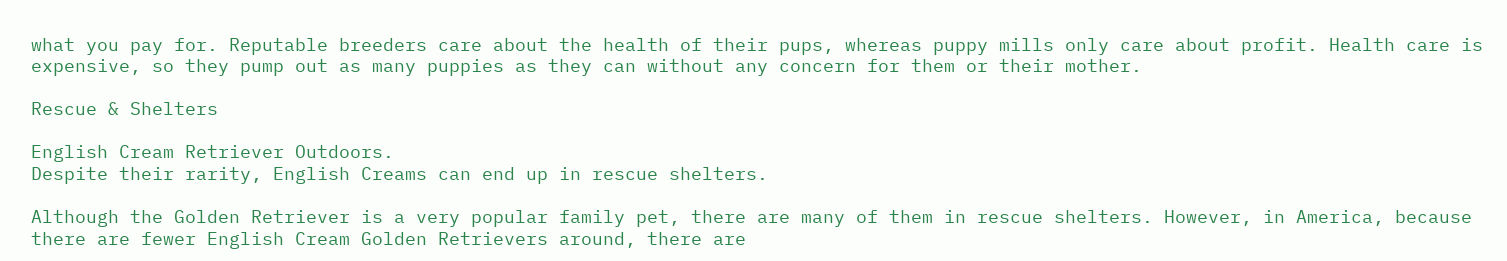what you pay for. Reputable breeders care about the health of their pups, whereas puppy mills only care about profit. Health care is expensive, so they pump out as many puppies as they can without any concern for them or their mother.

Rescue & Shelters

English Cream Retriever Outdoors.
Despite their rarity, English Creams can end up in rescue shelters.

Although the Golden Retriever is a very popular family pet, there are many of them in rescue shelters. However, in America, because there are fewer English Cream Golden Retrievers around, there are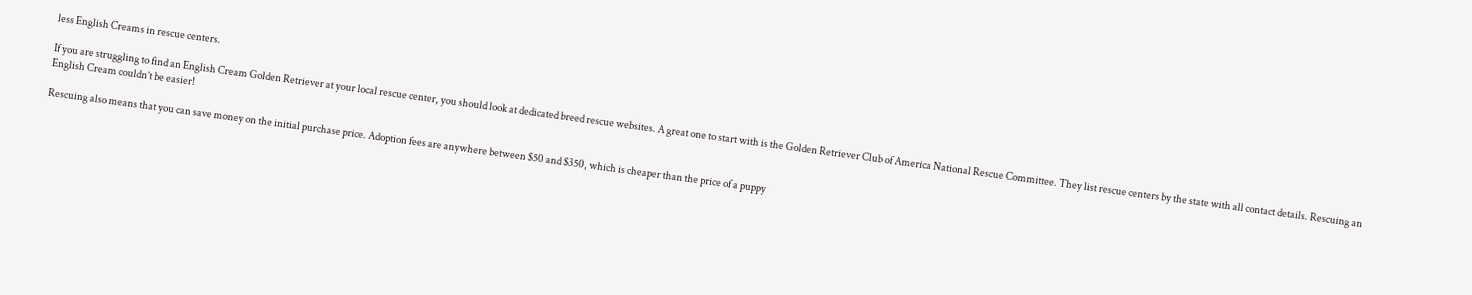less English Creams in rescue centers.

If you are struggling to find an English Cream Golden Retriever at your local rescue center, you should look at dedicated breed rescue websites. A great one to start with is the Golden Retriever Club of America National Rescue Committee. They list rescue centers by the state with all contact details. Rescuing an English Cream couldn’t be easier!

Rescuing also means that you can save money on the initial purchase price. Adoption fees are anywhere between $50 and $350, which is cheaper than the price of a puppy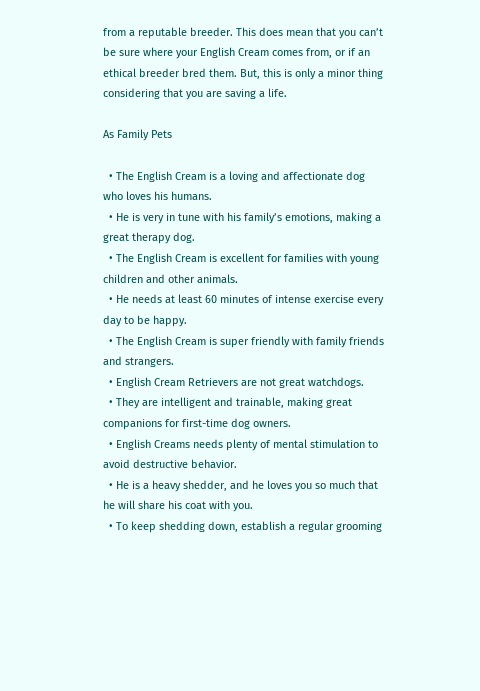from a reputable breeder. This does mean that you can’t be sure where your English Cream comes from, or if an ethical breeder bred them. But, this is only a minor thing considering that you are saving a life.

As Family Pets

  • The English Cream is a loving and affectionate dog who loves his humans.
  • He is very in tune with his family’s emotions, making a great therapy dog.
  • The English Cream is excellent for families with young children and other animals.
  • He needs at least 60 minutes of intense exercise every day to be happy.
  • The English Cream is super friendly with family friends and strangers.
  • English Cream Retrievers are not great watchdogs.
  • They are intelligent and trainable, making great companions for first-time dog owners.
  • English Creams needs plenty of mental stimulation to avoid destructive behavior.
  • He is a heavy shedder, and he loves you so much that he will share his coat with you.
  • To keep shedding down, establish a regular grooming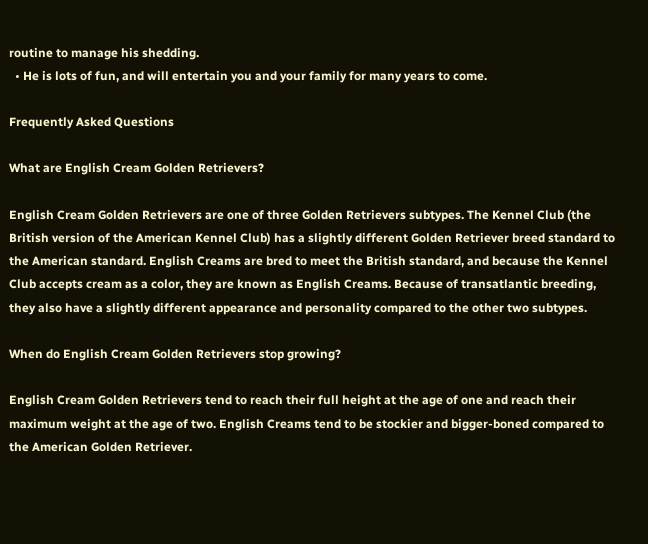routine to manage his shedding.
  • He is lots of fun, and will entertain you and your family for many years to come.

Frequently Asked Questions

What are English Cream Golden Retrievers?

English Cream Golden Retrievers are one of three Golden Retrievers subtypes. The Kennel Club (the British version of the American Kennel Club) has a slightly different Golden Retriever breed standard to the American standard. English Creams are bred to meet the British standard, and because the Kennel Club accepts cream as a color, they are known as English Creams. Because of transatlantic breeding, they also have a slightly different appearance and personality compared to the other two subtypes.

When do English Cream Golden Retrievers stop growing?

English Cream Golden Retrievers tend to reach their full height at the age of one and reach their maximum weight at the age of two. English Creams tend to be stockier and bigger-boned compared to the American Golden Retriever.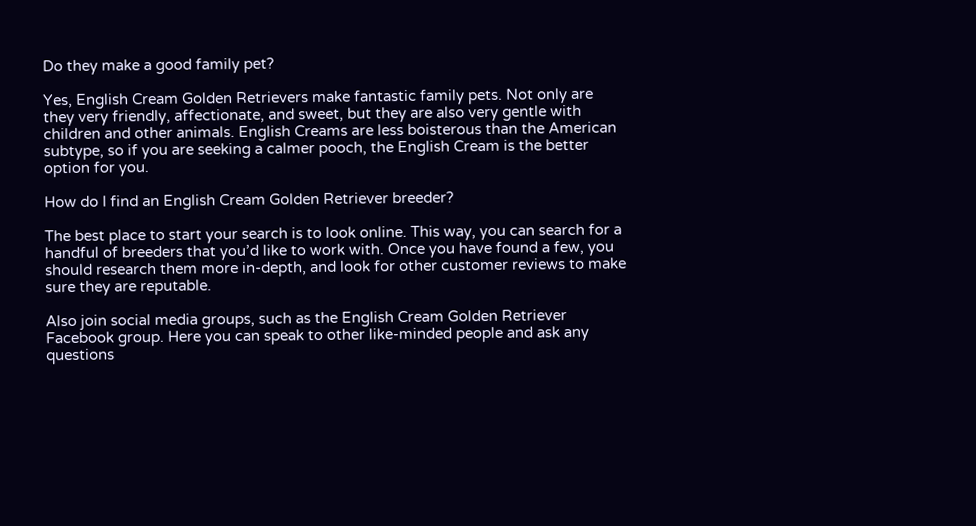Do they make a good family pet?

Yes, English Cream Golden Retrievers make fantastic family pets. Not only are they very friendly, affectionate, and sweet, but they are also very gentle with children and other animals. English Creams are less boisterous than the American subtype, so if you are seeking a calmer pooch, the English Cream is the better option for you.

How do I find an English Cream Golden Retriever breeder?

The best place to start your search is to look online. This way, you can search for a handful of breeders that you’d like to work with. Once you have found a few, you should research them more in-depth, and look for other customer reviews to make sure they are reputable.

Also join social media groups, such as the English Cream Golden Retriever Facebook group. Here you can speak to other like-minded people and ask any questions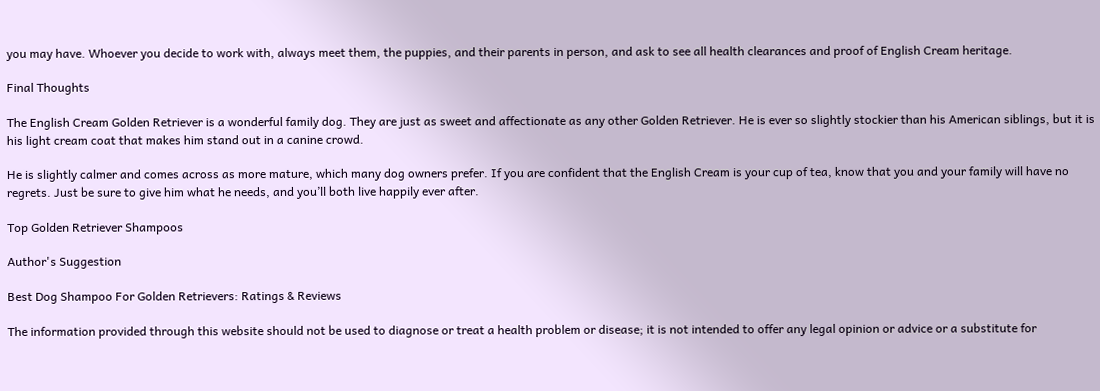you may have. Whoever you decide to work with, always meet them, the puppies, and their parents in person, and ask to see all health clearances and proof of English Cream heritage.

Final Thoughts

The English Cream Golden Retriever is a wonderful family dog. They are just as sweet and affectionate as any other Golden Retriever. He is ever so slightly stockier than his American siblings, but it is his light cream coat that makes him stand out in a canine crowd.

He is slightly calmer and comes across as more mature, which many dog owners prefer. If you are confident that the English Cream is your cup of tea, know that you and your family will have no regrets. Just be sure to give him what he needs, and you’ll both live happily ever after.

Top Golden Retriever Shampoos

Author's Suggestion

Best Dog Shampoo For Golden Retrievers: Ratings & Reviews

The information provided through this website should not be used to diagnose or treat a health problem or disease; it is not intended to offer any legal opinion or advice or a substitute for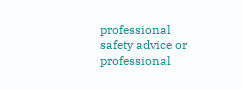professional safety advice or professional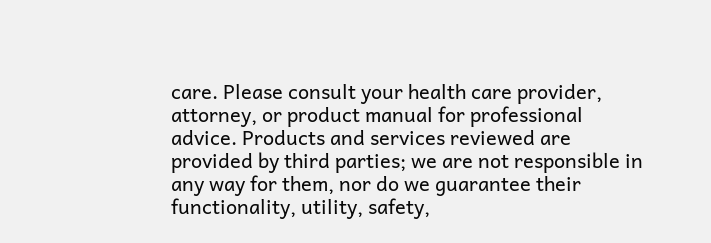care. Please consult your health care provider, attorney, or product manual for professional advice. Products and services reviewed are provided by third parties; we are not responsible in any way for them, nor do we guarantee their functionality, utility, safety,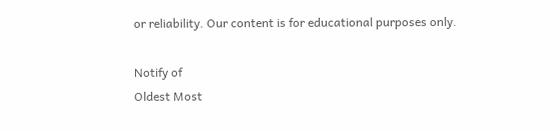or reliability. Our content is for educational purposes only.

Notify of
Oldest Most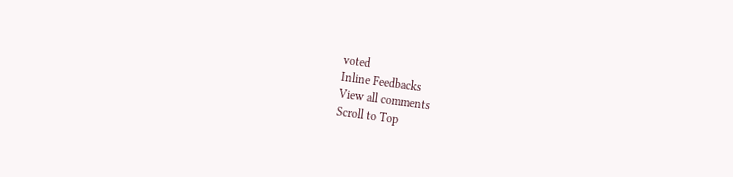voted
Inline Feedbacks
View all comments
Scroll to Top